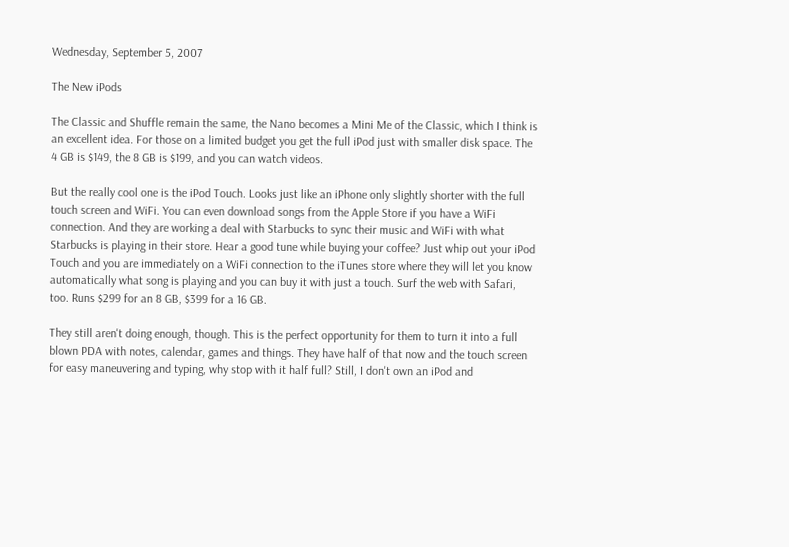Wednesday, September 5, 2007

The New iPods

The Classic and Shuffle remain the same, the Nano becomes a Mini Me of the Classic, which I think is an excellent idea. For those on a limited budget you get the full iPod just with smaller disk space. The 4 GB is $149, the 8 GB is $199, and you can watch videos.

But the really cool one is the iPod Touch. Looks just like an iPhone only slightly shorter with the full touch screen and WiFi. You can even download songs from the Apple Store if you have a WiFi connection. And they are working a deal with Starbucks to sync their music and WiFi with what Starbucks is playing in their store. Hear a good tune while buying your coffee? Just whip out your iPod Touch and you are immediately on a WiFi connection to the iTunes store where they will let you know automatically what song is playing and you can buy it with just a touch. Surf the web with Safari, too. Runs $299 for an 8 GB, $399 for a 16 GB.

They still aren't doing enough, though. This is the perfect opportunity for them to turn it into a full blown PDA with notes, calendar, games and things. They have half of that now and the touch screen for easy maneuvering and typing, why stop with it half full? Still, I don't own an iPod and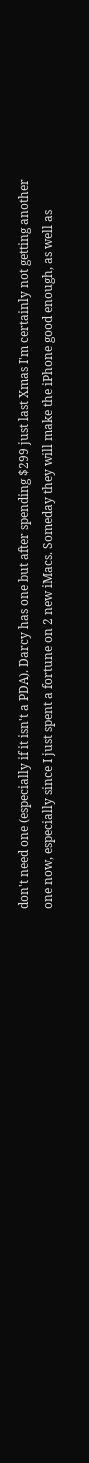don't need one (especially if it isn't a PDA). Darcy has one but after spending $299 just last Xmas I'm certainly not getting another one now, especially since I just spent a fortune on 2 new iMacs. Someday they will make the iPhone good enough, as well as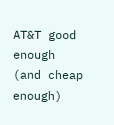AT&T good enough (and cheap enough)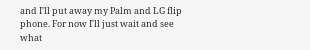and I'll put away my Palm and LG flip phone. For now I'll just wait and see what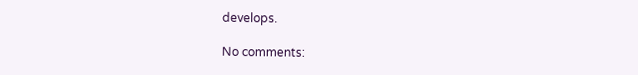develops.

No comments: